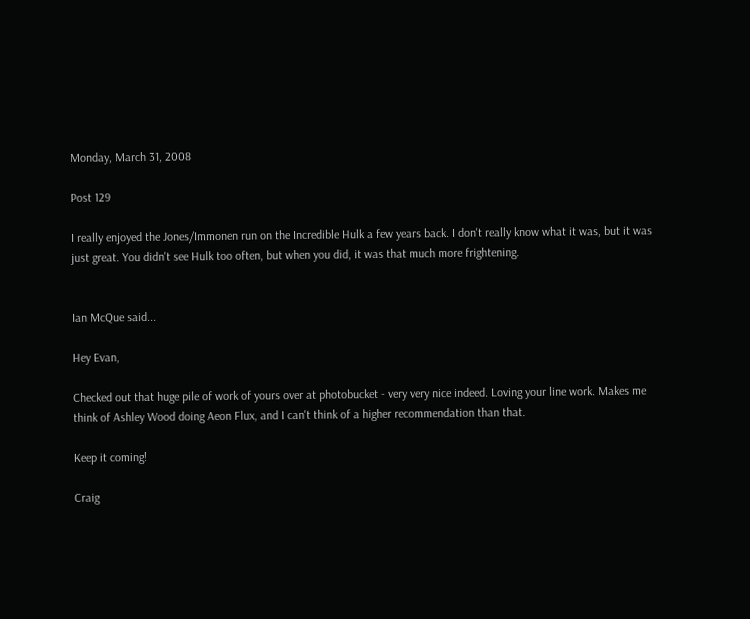Monday, March 31, 2008

Post 129

I really enjoyed the Jones/Immonen run on the Incredible Hulk a few years back. I don't really know what it was, but it was just great. You didn't see Hulk too often, but when you did, it was that much more frightening.


Ian McQue said...

Hey Evan,

Checked out that huge pile of work of yours over at photobucket - very very nice indeed. Loving your line work. Makes me think of Ashley Wood doing Aeon Flux, and I can't think of a higher recommendation than that.

Keep it coming!

Craig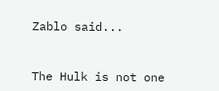Zablo said...


The Hulk is not one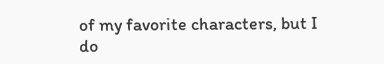of my favorite characters, but I do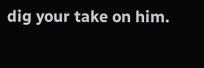dig your take on him.